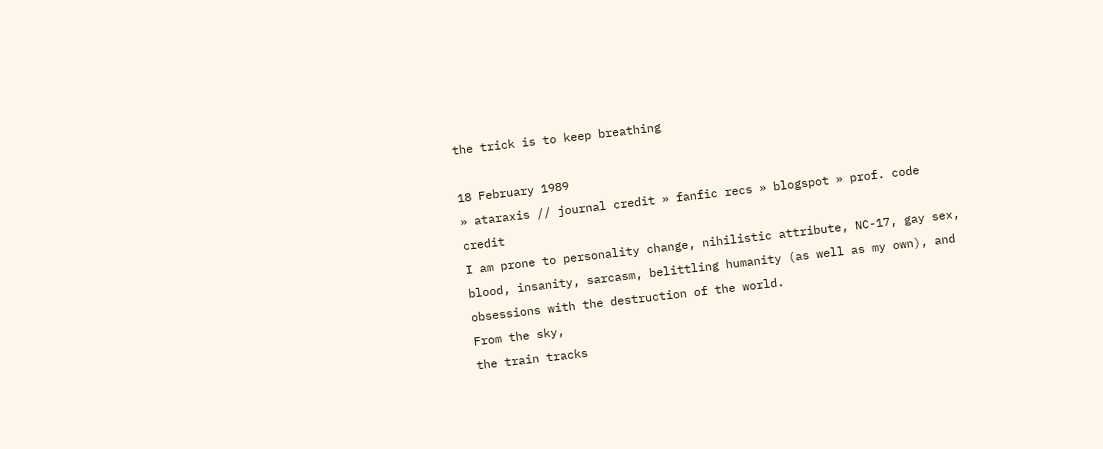the trick is to keep breathing

18 February 1989
» ataraxis // journal credit » fanfic recs » blogspot » prof. code credit
I am prone to personality change, nihilistic attribute, NC-17, gay sex, blood, insanity, sarcasm, belittling humanity (as well as my own), and obsessions with the destruction of the world.
From the sky,
the train tracks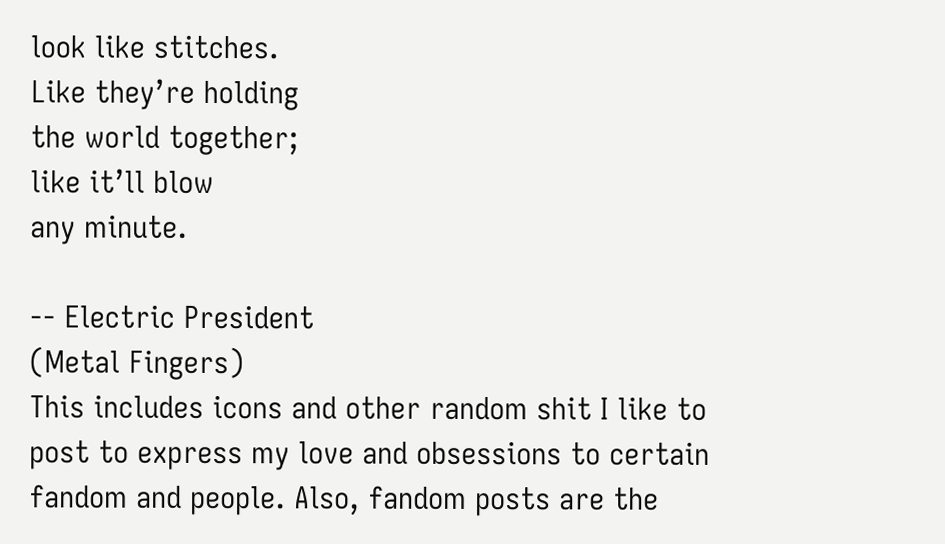look like stitches.
Like they’re holding
the world together;
like it’ll blow
any minute.

-- Electric President
(Metal Fingers)
This includes icons and other random shit I like to post to express my love and obsessions to certain fandom and people. Also, fandom posts are the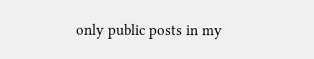only public posts in my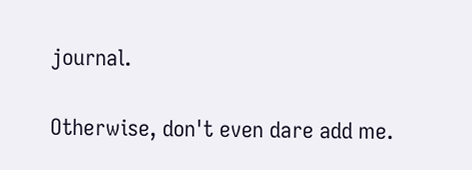journal.

Otherwise, don't even dare add me.